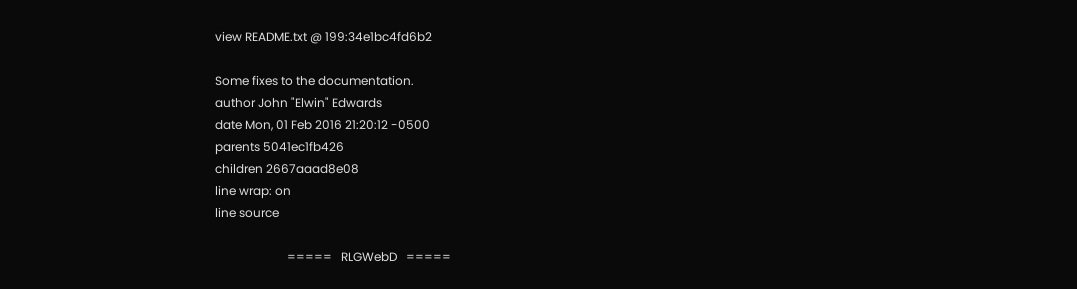view README.txt @ 199:34e1bc4fd6b2

Some fixes to the documentation.
author John "Elwin" Edwards
date Mon, 01 Feb 2016 21:20:12 -0500
parents 5041ec1fb426
children 2667aaad8e08
line wrap: on
line source

                        =====   RLGWebD   =====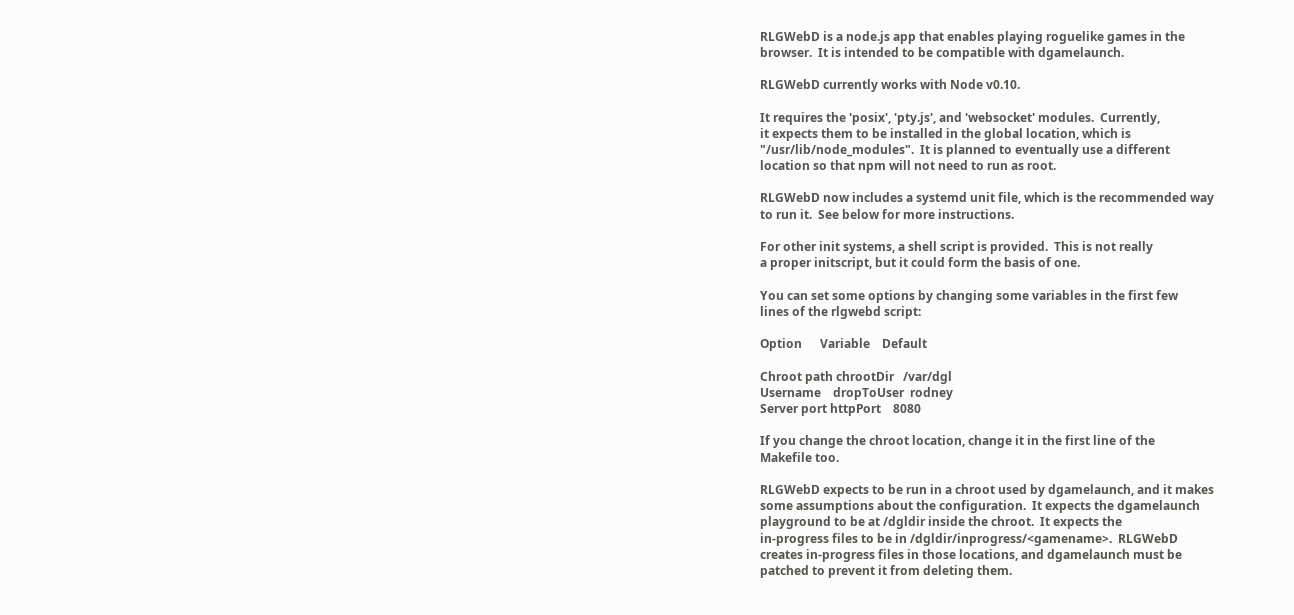RLGWebD is a node.js app that enables playing roguelike games in the
browser.  It is intended to be compatible with dgamelaunch.

RLGWebD currently works with Node v0.10.

It requires the 'posix', 'pty.js', and 'websocket' modules.  Currently,
it expects them to be installed in the global location, which is
"/usr/lib/node_modules".  It is planned to eventually use a different
location so that npm will not need to run as root.

RLGWebD now includes a systemd unit file, which is the recommended way
to run it.  See below for more instructions.

For other init systems, a shell script is provided.  This is not really
a proper initscript, but it could form the basis of one.

You can set some options by changing some variables in the first few
lines of the rlgwebd script:

Option      Variable    Default

Chroot path chrootDir   /var/dgl
Username    dropToUser  rodney
Server port httpPort    8080

If you change the chroot location, change it in the first line of the
Makefile too.

RLGWebD expects to be run in a chroot used by dgamelaunch, and it makes
some assumptions about the configuration.  It expects the dgamelaunch
playground to be at /dgldir inside the chroot.  It expects the
in-progress files to be in /dgldir/inprogress/<gamename>.  RLGWebD
creates in-progress files in those locations, and dgamelaunch must be
patched to prevent it from deleting them.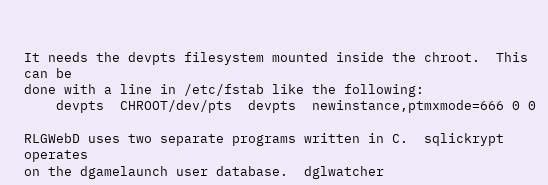It needs the devpts filesystem mounted inside the chroot.  This can be
done with a line in /etc/fstab like the following:
    devpts  CHROOT/dev/pts  devpts  newinstance,ptmxmode=666 0 0

RLGWebD uses two separate programs written in C.  sqlickrypt operates
on the dgamelaunch user database.  dglwatcher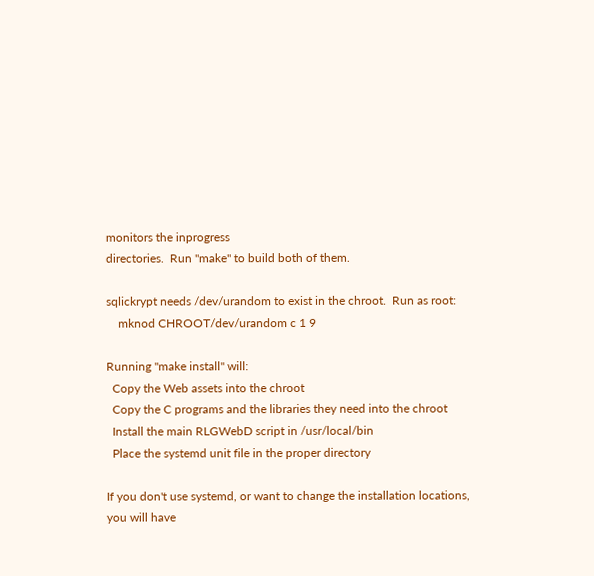monitors the inprogress
directories.  Run "make" to build both of them.

sqlickrypt needs /dev/urandom to exist in the chroot.  Run as root:
    mknod CHROOT/dev/urandom c 1 9

Running "make install" will:
  Copy the Web assets into the chroot
  Copy the C programs and the libraries they need into the chroot
  Install the main RLGWebD script in /usr/local/bin
  Place the systemd unit file in the proper directory

If you don't use systemd, or want to change the installation locations,
you will have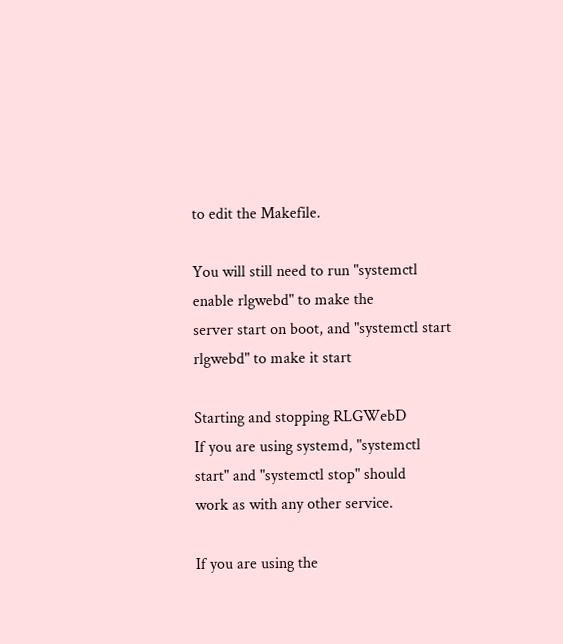to edit the Makefile.

You will still need to run "systemctl enable rlgwebd" to make the
server start on boot, and "systemctl start rlgwebd" to make it start

Starting and stopping RLGWebD
If you are using systemd, "systemctl start" and "systemctl stop" should
work as with any other service.

If you are using the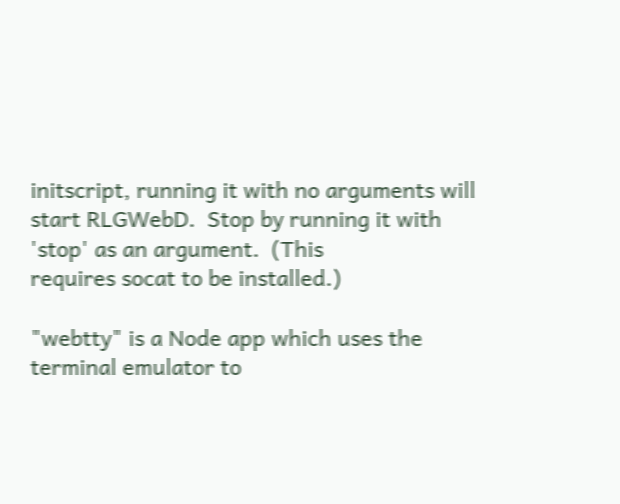initscript, running it with no arguments will
start RLGWebD.  Stop by running it with 'stop' as an argument.  (This
requires socat to be installed.)

"webtty" is a Node app which uses the terminal emulator to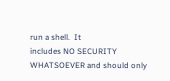run a shell.  It
includes NO SECURITY WHATSOEVER and should only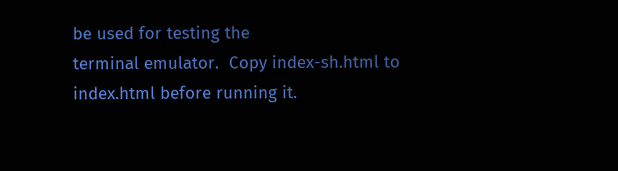be used for testing the
terminal emulator.  Copy index-sh.html to index.html before running it.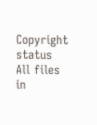Copyright status
All files in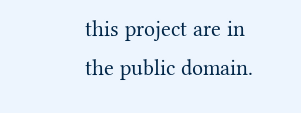this project are in the public domain.